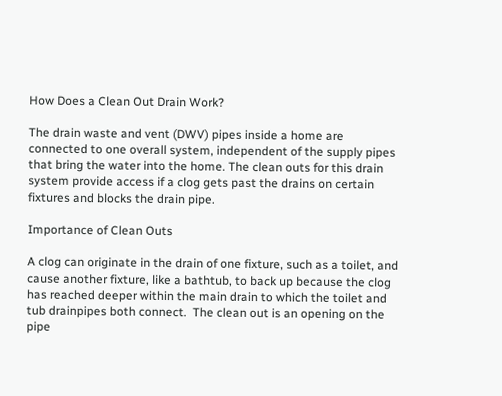How Does a Clean Out Drain Work?

The drain waste and vent (DWV) pipes inside a home are connected to one overall system, independent of the supply pipes that bring the water into the home. The clean outs for this drain system provide access if a clog gets past the drains on certain fixtures and blocks the drain pipe.

Importance of Clean Outs

A clog can originate in the drain of one fixture, such as a toilet, and cause another fixture, like a bathtub, to back up because the clog has reached deeper within the main drain to which the toilet and tub drainpipes both connect.  The clean out is an opening on the pipe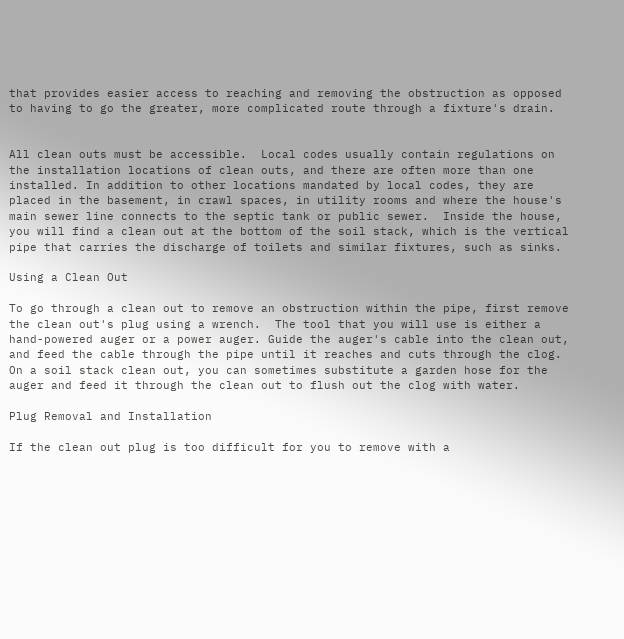that provides easier access to reaching and removing the obstruction as opposed to having to go the greater, more complicated route through a fixture's drain.


All clean outs must be accessible.  Local codes usually contain regulations on the installation locations of clean outs, and there are often more than one installed. In addition to other locations mandated by local codes, they are placed in the basement, in crawl spaces, in utility rooms and where the house's main sewer line connects to the septic tank or public sewer.  Inside the house, you will find a clean out at the bottom of the soil stack, which is the vertical pipe that carries the discharge of toilets and similar fixtures, such as sinks.

Using a Clean Out

To go through a clean out to remove an obstruction within the pipe, first remove the clean out's plug using a wrench.  The tool that you will use is either a hand-powered auger or a power auger. Guide the auger's cable into the clean out, and feed the cable through the pipe until it reaches and cuts through the clog.  On a soil stack clean out, you can sometimes substitute a garden hose for the auger and feed it through the clean out to flush out the clog with water.

Plug Removal and Installation

If the clean out plug is too difficult for you to remove with a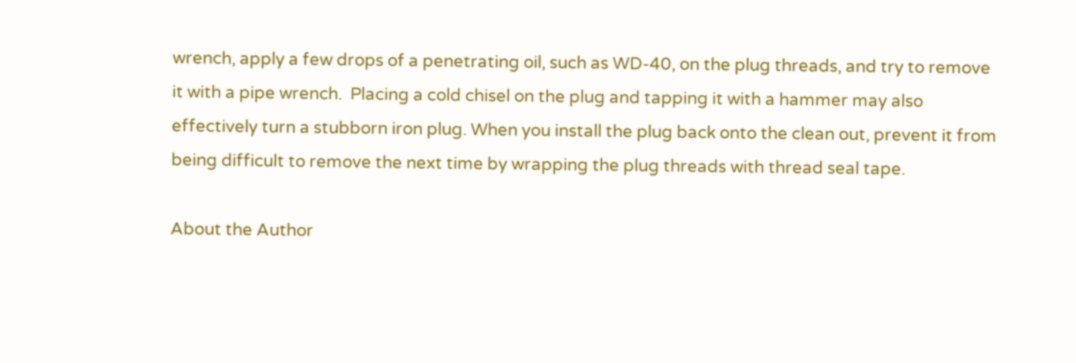wrench, apply a few drops of a penetrating oil, such as WD-40, on the plug threads, and try to remove it with a pipe wrench.  Placing a cold chisel on the plug and tapping it with a hammer may also effectively turn a stubborn iron plug. When you install the plug back onto the clean out, prevent it from being difficult to remove the next time by wrapping the plug threads with thread seal tape.

About the Author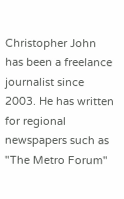Christopher John has been a freelance journalist since 2003. He has written for regional newspapers such as "The Metro Forum"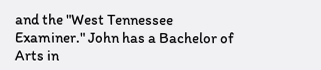and the "West Tennessee Examiner." John has a Bachelor of Arts in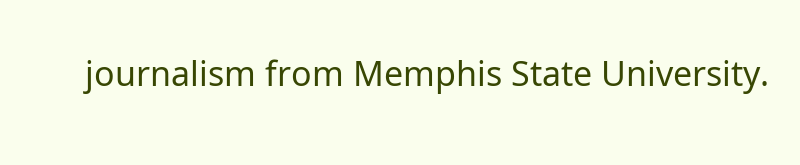journalism from Memphis State University.